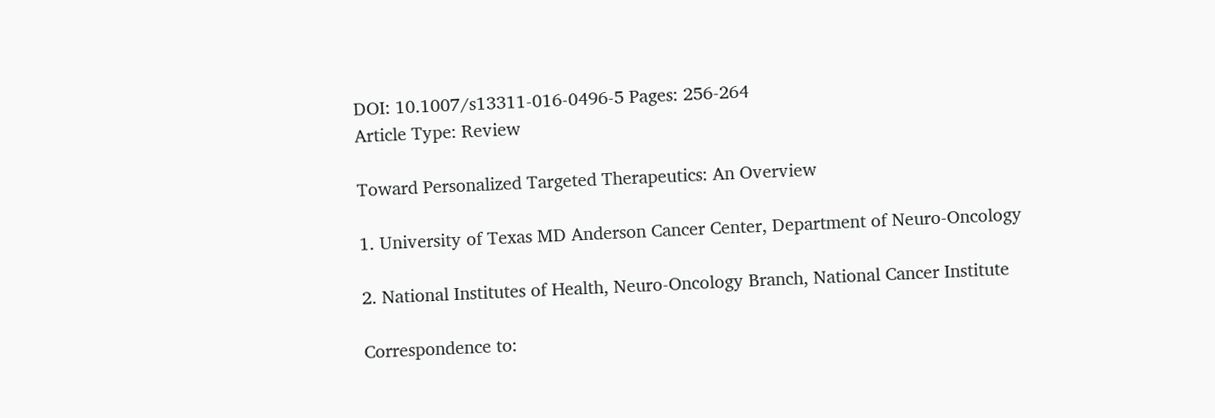DOI: 10.1007/s13311-016-0496-5 Pages: 256-264
Article Type: Review

Toward Personalized Targeted Therapeutics: An Overview

1. University of Texas MD Anderson Cancer Center, Department of Neuro-Oncology

2. National Institutes of Health, Neuro-Oncology Branch, National Cancer Institute

Correspondence to: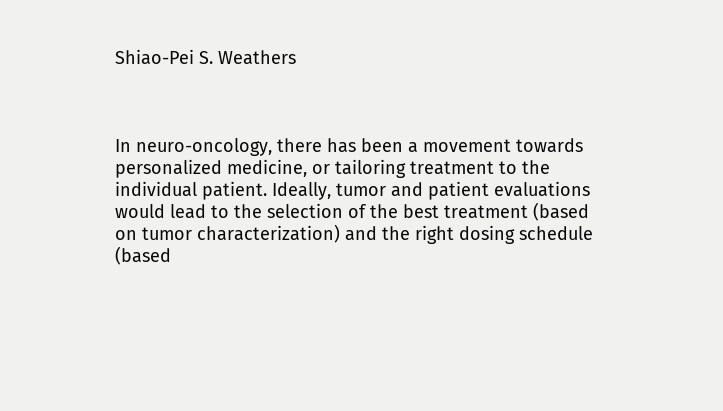Shiao-Pei S. Weathers



In neuro-oncology, there has been a movement towards personalized medicine, or tailoring treatment to the individual patient. Ideally, tumor and patient evaluations would lead to the selection of the best treatment (based on tumor characterization) and the right dosing schedule (based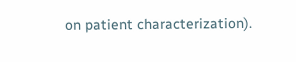on patient characterization).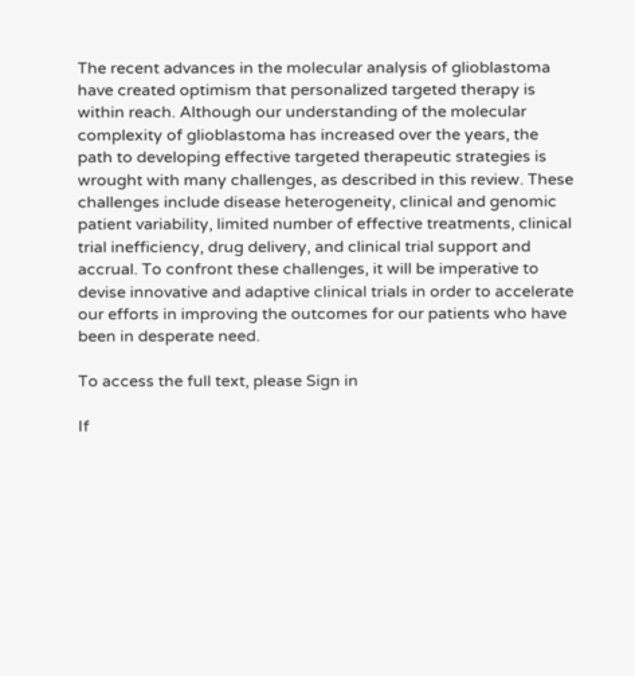The recent advances in the molecular analysis of glioblastoma have created optimism that personalized targeted therapy is within reach. Although our understanding of the molecular complexity of glioblastoma has increased over the years, the path to developing effective targeted therapeutic strategies is wrought with many challenges, as described in this review. These challenges include disease heterogeneity, clinical and genomic patient variability, limited number of effective treatments, clinical trial inefficiency, drug delivery, and clinical trial support and accrual. To confront these challenges, it will be imperative to devise innovative and adaptive clinical trials in order to accelerate our efforts in improving the outcomes for our patients who have been in desperate need.

To access the full text, please Sign in

If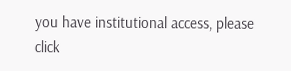you have institutional access, please click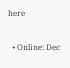here

  • Online: Dec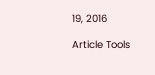19, 2016

Article Tools